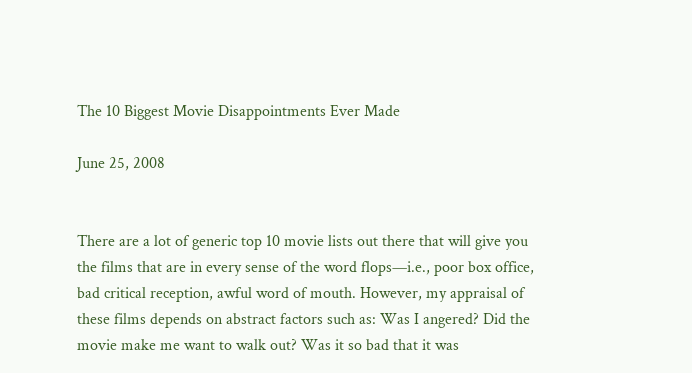The 10 Biggest Movie Disappointments Ever Made

June 25, 2008


There are a lot of generic top 10 movie lists out there that will give you the films that are in every sense of the word flops—i.e., poor box office, bad critical reception, awful word of mouth. However, my appraisal of these films depends on abstract factors such as: Was I angered? Did the movie make me want to walk out? Was it so bad that it was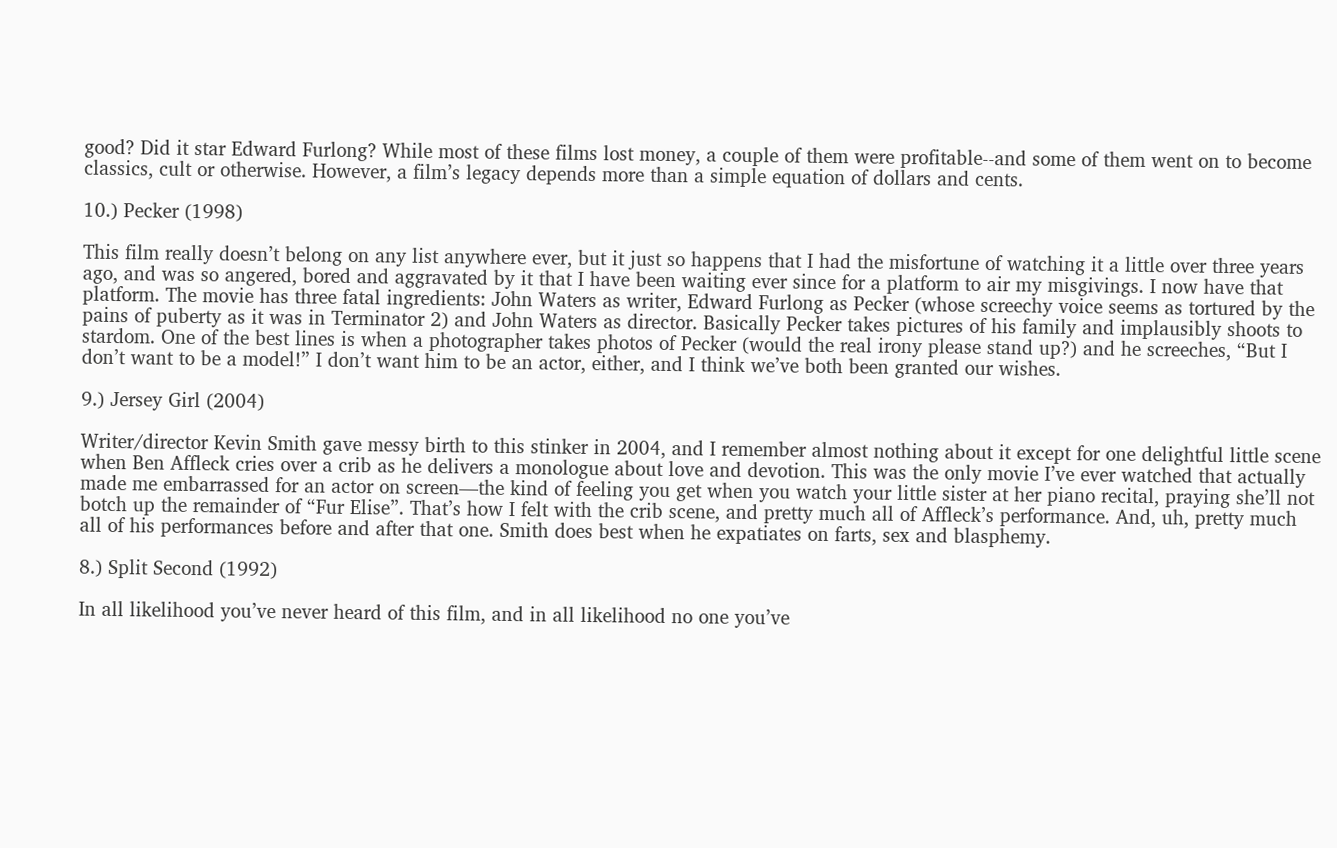good? Did it star Edward Furlong? While most of these films lost money, a couple of them were profitable--and some of them went on to become classics, cult or otherwise. However, a film’s legacy depends more than a simple equation of dollars and cents.

10.) Pecker (1998)

This film really doesn’t belong on any list anywhere ever, but it just so happens that I had the misfortune of watching it a little over three years ago, and was so angered, bored and aggravated by it that I have been waiting ever since for a platform to air my misgivings. I now have that platform. The movie has three fatal ingredients: John Waters as writer, Edward Furlong as Pecker (whose screechy voice seems as tortured by the pains of puberty as it was in Terminator 2) and John Waters as director. Basically Pecker takes pictures of his family and implausibly shoots to stardom. One of the best lines is when a photographer takes photos of Pecker (would the real irony please stand up?) and he screeches, “But I don’t want to be a model!” I don’t want him to be an actor, either, and I think we’ve both been granted our wishes.

9.) Jersey Girl (2004)

Writer/director Kevin Smith gave messy birth to this stinker in 2004, and I remember almost nothing about it except for one delightful little scene when Ben Affleck cries over a crib as he delivers a monologue about love and devotion. This was the only movie I’ve ever watched that actually made me embarrassed for an actor on screen—the kind of feeling you get when you watch your little sister at her piano recital, praying she’ll not botch up the remainder of “Fur Elise”. That’s how I felt with the crib scene, and pretty much all of Affleck’s performance. And, uh, pretty much all of his performances before and after that one. Smith does best when he expatiates on farts, sex and blasphemy.

8.) Split Second (1992)

In all likelihood you’ve never heard of this film, and in all likelihood no one you’ve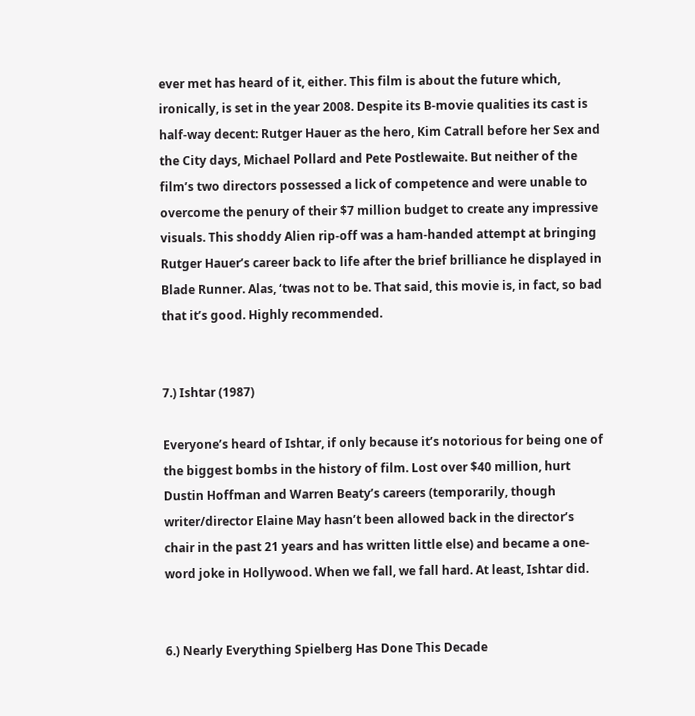ever met has heard of it, either. This film is about the future which, ironically, is set in the year 2008. Despite its B-movie qualities its cast is half-way decent: Rutger Hauer as the hero, Kim Catrall before her Sex and the City days, Michael Pollard and Pete Postlewaite. But neither of the film’s two directors possessed a lick of competence and were unable to overcome the penury of their $7 million budget to create any impressive visuals. This shoddy Alien rip-off was a ham-handed attempt at bringing Rutger Hauer’s career back to life after the brief brilliance he displayed in Blade Runner. Alas, ‘twas not to be. That said, this movie is, in fact, so bad that it’s good. Highly recommended.


7.) Ishtar (1987)

Everyone’s heard of Ishtar, if only because it’s notorious for being one of the biggest bombs in the history of film. Lost over $40 million, hurt Dustin Hoffman and Warren Beaty’s careers (temporarily, though writer/director Elaine May hasn’t been allowed back in the director’s chair in the past 21 years and has written little else) and became a one-word joke in Hollywood. When we fall, we fall hard. At least, Ishtar did.


6.) Nearly Everything Spielberg Has Done This Decade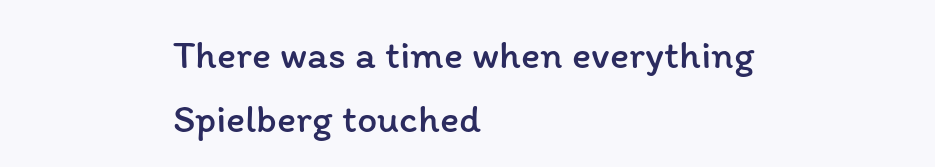There was a time when everything Spielberg touched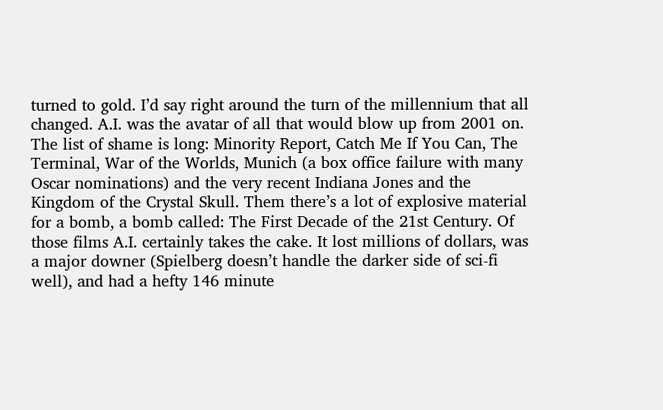turned to gold. I’d say right around the turn of the millennium that all changed. A.I. was the avatar of all that would blow up from 2001 on. The list of shame is long: Minority Report, Catch Me If You Can, The Terminal, War of the Worlds, Munich (a box office failure with many Oscar nominations) and the very recent Indiana Jones and the Kingdom of the Crystal Skull. Them there’s a lot of explosive material for a bomb, a bomb called: The First Decade of the 21st Century. Of those films A.I. certainly takes the cake. It lost millions of dollars, was a major downer (Spielberg doesn’t handle the darker side of sci-fi well), and had a hefty 146 minute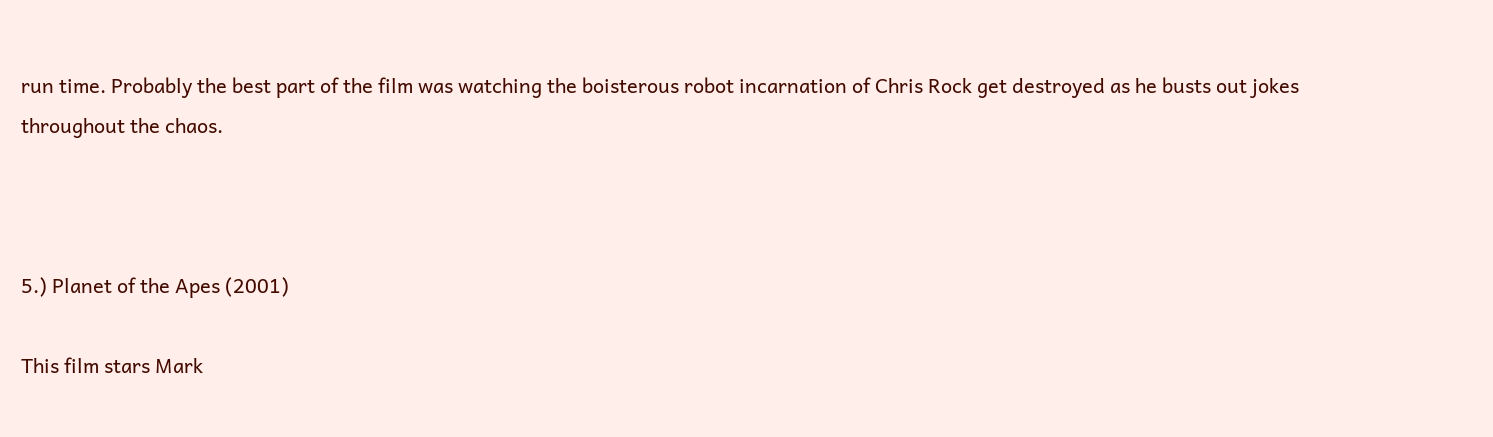run time. Probably the best part of the film was watching the boisterous robot incarnation of Chris Rock get destroyed as he busts out jokes throughout the chaos.



5.) Planet of the Apes (2001)

This film stars Mark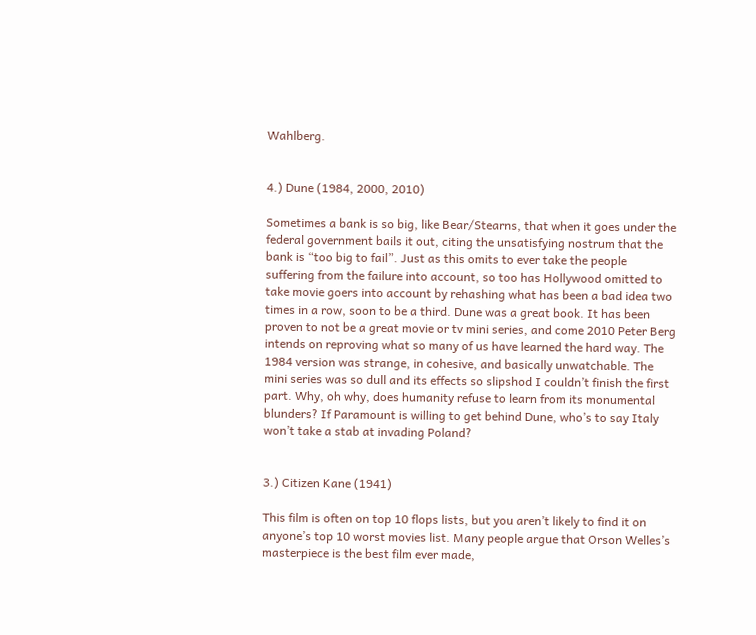Wahlberg.


4.) Dune (1984, 2000, 2010)

Sometimes a bank is so big, like Bear/Stearns, that when it goes under the federal government bails it out, citing the unsatisfying nostrum that the bank is “too big to fail”. Just as this omits to ever take the people suffering from the failure into account, so too has Hollywood omitted to take movie goers into account by rehashing what has been a bad idea two times in a row, soon to be a third. Dune was a great book. It has been proven to not be a great movie or tv mini series, and come 2010 Peter Berg intends on reproving what so many of us have learned the hard way. The 1984 version was strange, in cohesive, and basically unwatchable. The mini series was so dull and its effects so slipshod I couldn’t finish the first part. Why, oh why, does humanity refuse to learn from its monumental blunders? If Paramount is willing to get behind Dune, who’s to say Italy won’t take a stab at invading Poland?


3.) Citizen Kane (1941)

This film is often on top 10 flops lists, but you aren’t likely to find it on anyone’s top 10 worst movies list. Many people argue that Orson Welles’s masterpiece is the best film ever made,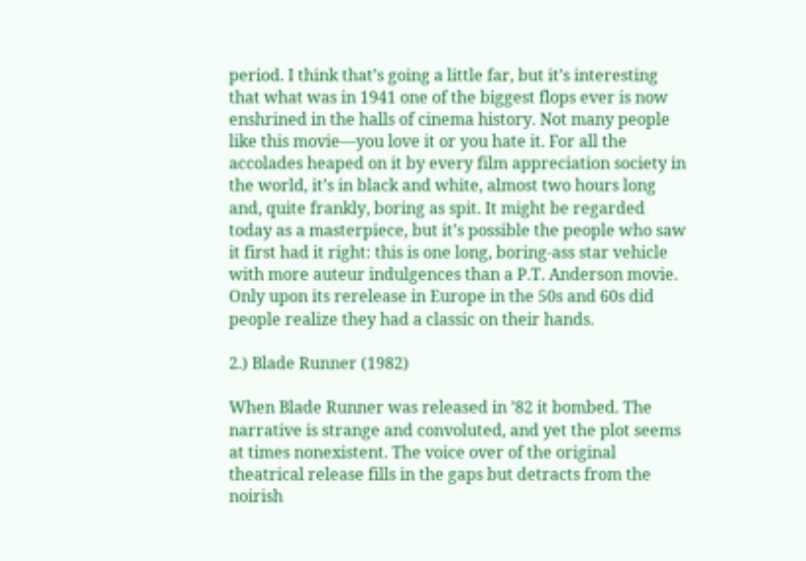period. I think that’s going a little far, but it’s interesting that what was in 1941 one of the biggest flops ever is now enshrined in the halls of cinema history. Not many people like this movie—you love it or you hate it. For all the accolades heaped on it by every film appreciation society in the world, it’s in black and white, almost two hours long and, quite frankly, boring as spit. It might be regarded today as a masterpiece, but it’s possible the people who saw it first had it right: this is one long, boring-ass star vehicle with more auteur indulgences than a P.T. Anderson movie. Only upon its rerelease in Europe in the 50s and 60s did people realize they had a classic on their hands.

2.) Blade Runner (1982)

When Blade Runner was released in ’82 it bombed. The narrative is strange and convoluted, and yet the plot seems at times nonexistent. The voice over of the original theatrical release fills in the gaps but detracts from the noirish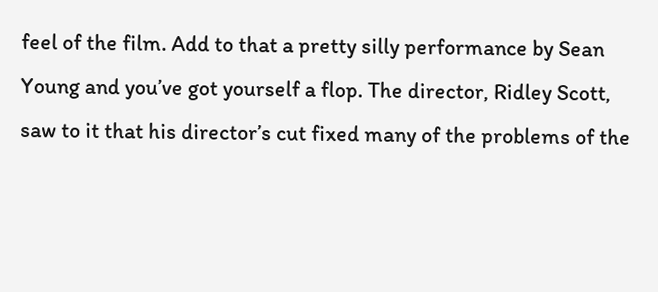feel of the film. Add to that a pretty silly performance by Sean Young and you’ve got yourself a flop. The director, Ridley Scott, saw to it that his director’s cut fixed many of the problems of the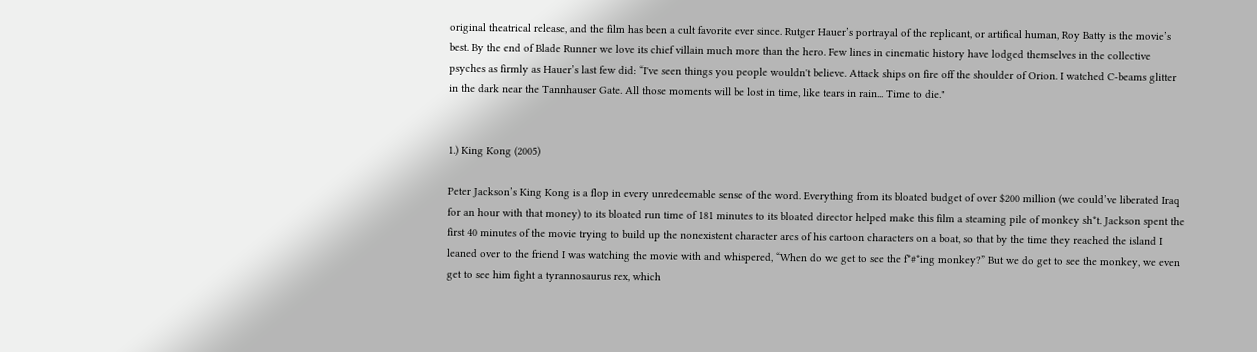original theatrical release, and the film has been a cult favorite ever since. Rutger Hauer’s portrayal of the replicant, or artifical human, Roy Batty is the movie’s best. By the end of Blade Runner we love its chief villain much more than the hero. Few lines in cinematic history have lodged themselves in the collective psyches as firmly as Hauer’s last few did: “I've seen things you people wouldn't believe. Attack ships on fire off the shoulder of Orion. I watched C-beams glitter in the dark near the Tannhauser Gate. All those moments will be lost in time, like tears in rain... Time to die."


1.) King Kong (2005)

Peter Jackson’s King Kong is a flop in every unredeemable sense of the word. Everything from its bloated budget of over $200 million (we could’ve liberated Iraq for an hour with that money) to its bloated run time of 181 minutes to its bloated director helped make this film a steaming pile of monkey sh*t. Jackson spent the first 40 minutes of the movie trying to build up the nonexistent character arcs of his cartoon characters on a boat, so that by the time they reached the island I leaned over to the friend I was watching the movie with and whispered, “When do we get to see the f*#*ing monkey?” But we do get to see the monkey, we even get to see him fight a tyrannosaurus rex, which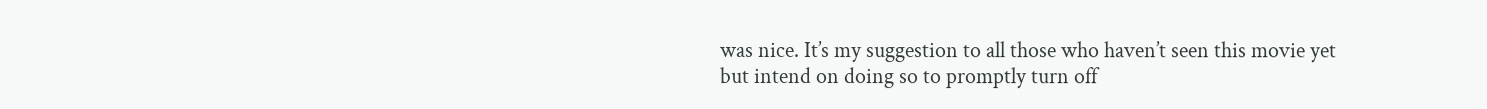was nice. It’s my suggestion to all those who haven’t seen this movie yet but intend on doing so to promptly turn off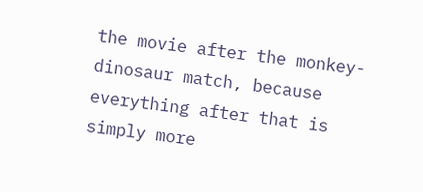the movie after the monkey-dinosaur match, because everything after that is simply more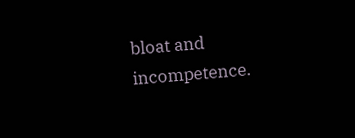bloat and incompetence.